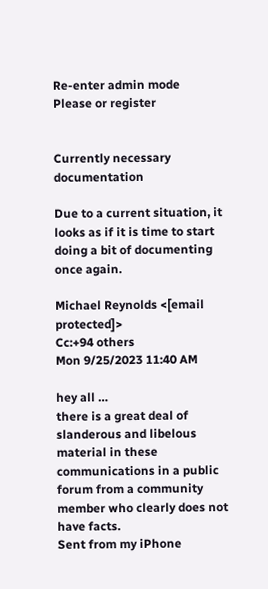Re-enter admin mode
Please or register


Currently necessary documentation

Due to a current situation, it looks as if it is time to start doing a bit of documenting once again.

Michael Reynolds <[email protected]>
Cc:+94 others
Mon 9/25/2023 11:40 AM

hey all …
there is a great deal of slanderous and libelous material in these communications in a public forum from a community member who clearly does not have facts.
Sent from my iPhone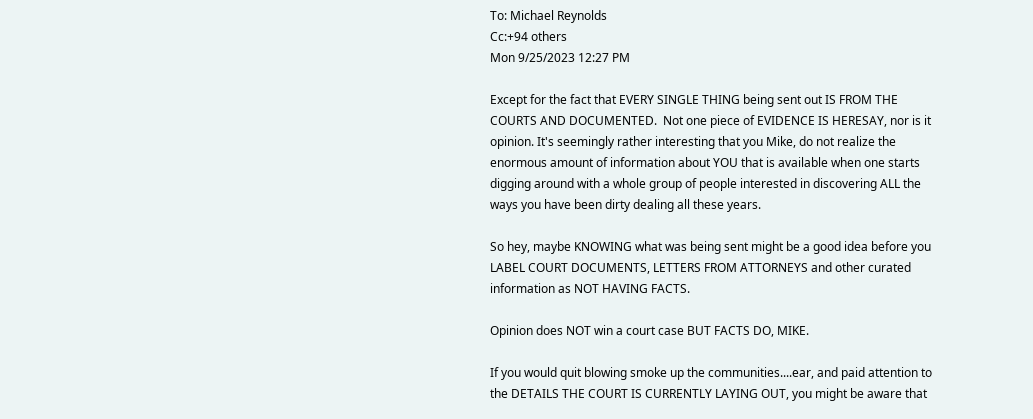To: Michael Reynolds
Cc:+94 others
Mon 9/25/2023 12:27 PM

Except for the fact that EVERY SINGLE THING being sent out IS FROM THE COURTS AND DOCUMENTED.  Not one piece of EVIDENCE IS HERESAY, nor is it opinion. It's seemingly rather interesting that you Mike, do not realize the enormous amount of information about YOU that is available when one starts digging around with a whole group of people interested in discovering ALL the ways you have been dirty dealing all these years.

So hey, maybe KNOWING what was being sent might be a good idea before you LABEL COURT DOCUMENTS, LETTERS FROM ATTORNEYS and other curated information as NOT HAVING FACTS.

Opinion does NOT win a court case BUT FACTS DO, MIKE.

If you would quit blowing smoke up the communities....ear, and paid attention to the DETAILS THE COURT IS CURRENTLY LAYING OUT, you might be aware that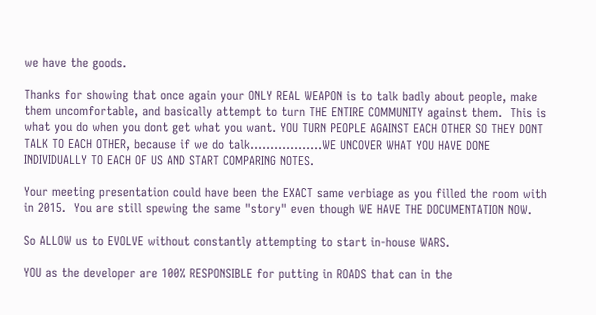we have the goods.

Thanks for showing that once again your ONLY REAL WEAPON is to talk badly about people, make them uncomfortable, and basically attempt to turn THE ENTIRE COMMUNITY against them.  This is what you do when you dont get what you want. YOU TURN PEOPLE AGAINST EACH OTHER SO THEY DONT TALK TO EACH OTHER, because if we do talk..................WE UNCOVER WHAT YOU HAVE DONE INDIVIDUALLY TO EACH OF US AND START COMPARING NOTES.

Your meeting presentation could have been the EXACT same verbiage as you filled the room with in 2015.  You are still spewing the same "story" even though WE HAVE THE DOCUMENTATION NOW.

So ALLOW us to EVOLVE without constantly attempting to start in-house WARS.

YOU as the developer are 100% RESPONSIBLE for putting in ROADS that can in the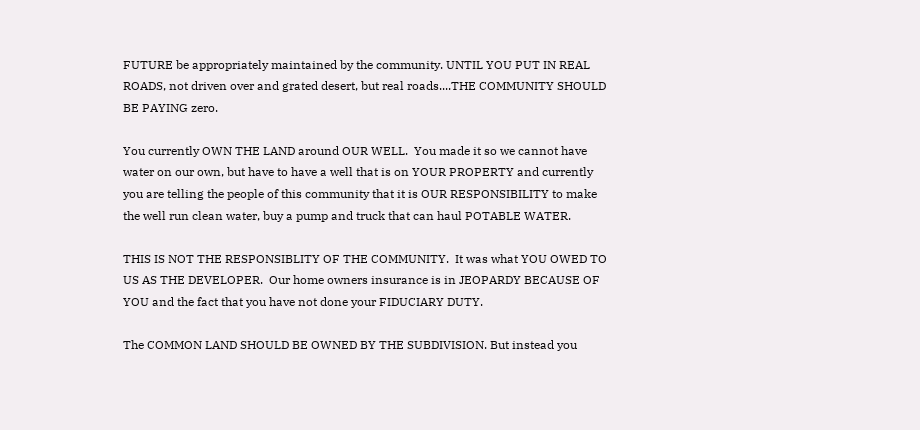FUTURE be appropriately maintained by the community. UNTIL YOU PUT IN REAL ROADS, not driven over and grated desert, but real roads....THE COMMUNITY SHOULD BE PAYING zero.

You currently OWN THE LAND around OUR WELL.  You made it so we cannot have water on our own, but have to have a well that is on YOUR PROPERTY and currently you are telling the people of this community that it is OUR RESPONSIBILITY to make the well run clean water, buy a pump and truck that can haul POTABLE WATER.

THIS IS NOT THE RESPONSIBLITY OF THE COMMUNITY.  It was what YOU OWED TO US AS THE DEVELOPER.  Our home owners insurance is in JEOPARDY BECAUSE OF YOU and the fact that you have not done your FIDUCIARY DUTY.

The COMMON LAND SHOULD BE OWNED BY THE SUBDIVISION. But instead you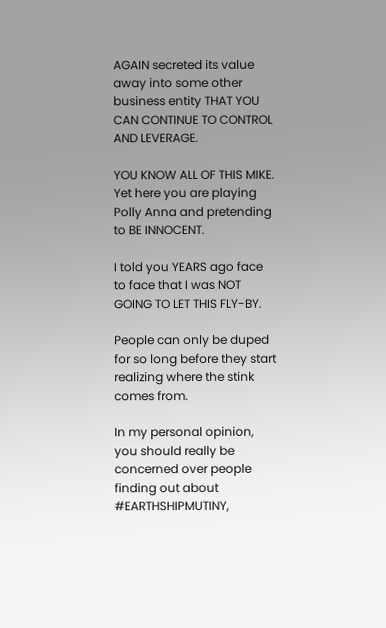AGAIN secreted its value away into some other business entity THAT YOU CAN CONTINUE TO CONTROL AND LEVERAGE.

YOU KNOW ALL OF THIS MIKE.  Yet here you are playing Polly Anna and pretending to BE INNOCENT.

I told you YEARS ago face to face that I was NOT GOING TO LET THIS FLY-BY.

People can only be duped for so long before they start realizing where the stink comes from.

In my personal opinion, you should really be concerned over people finding out about #EARTHSHIPMUTINY,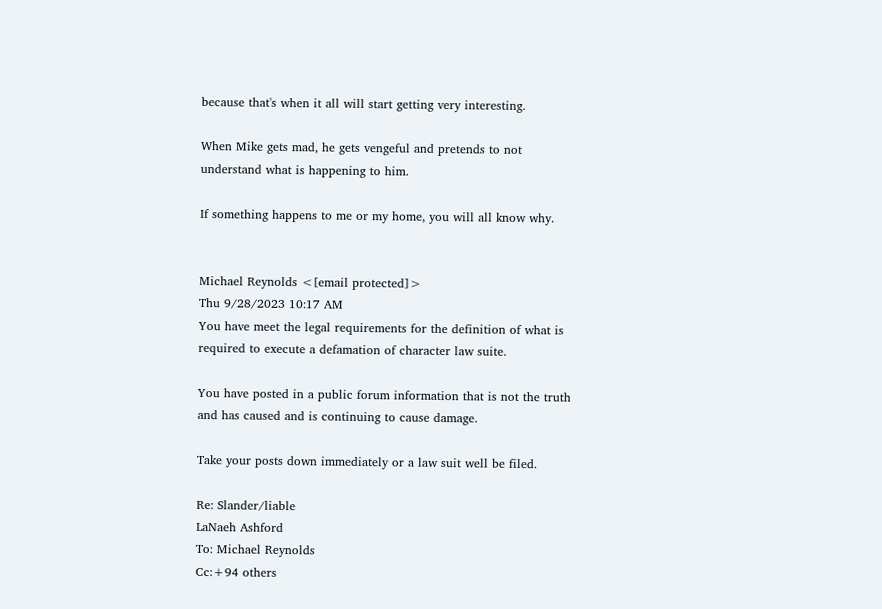because that's when it all will start getting very interesting.

When Mike gets mad, he gets vengeful and pretends to not understand what is happening to him.

If something happens to me or my home, you will all know why.


Michael Reynolds <[email protected]>
Thu 9/28/2023 10:17 AM
You have meet the legal requirements for the definition of what is required to execute a defamation of character law suite.

You have posted in a public forum information that is not the truth and has caused and is continuing to cause damage.

Take your posts down immediately or a law suit well be filed.

Re: Slander/liable
LaNaeh Ashford
To: Michael Reynolds
Cc:+94 others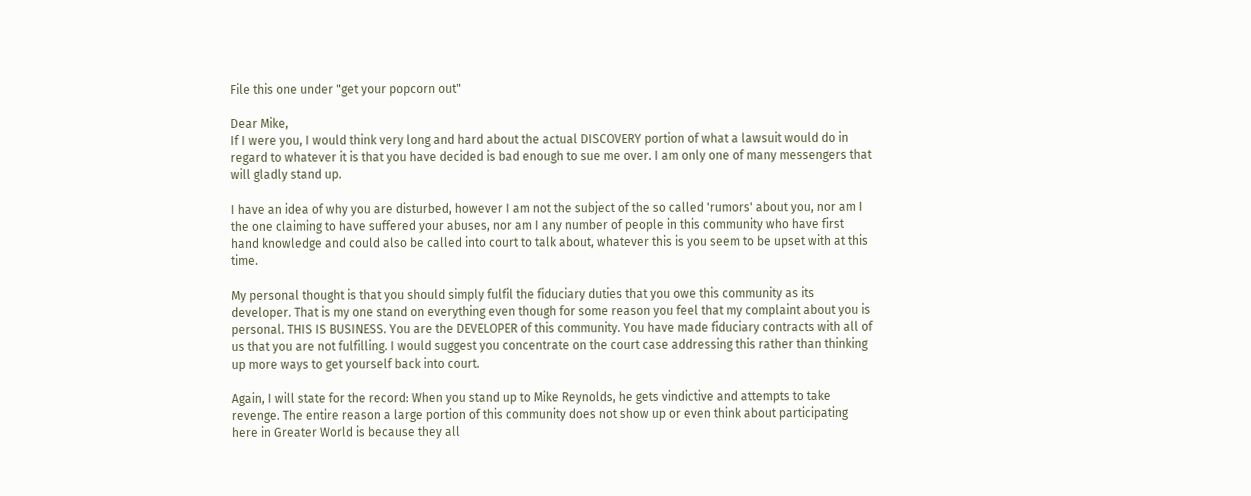File this one under "get your popcorn out"

Dear Mike,
If I were you, I would think very long and hard about the actual DISCOVERY portion of what a lawsuit would do in regard to whatever it is that you have decided is bad enough to sue me over. I am only one of many messengers that will gladly stand up.

I have an idea of why you are disturbed, however I am not the subject of the so called 'rumors' about you, nor am I the one claiming to have suffered your abuses, nor am I any number of people in this community who have first hand knowledge and could also be called into court to talk about, whatever this is you seem to be upset with at this time.

My personal thought is that you should simply fulfil the fiduciary duties that you owe this community as its developer. That is my one stand on everything even though for some reason you feel that my complaint about you is personal. THIS IS BUSINESS. You are the DEVELOPER of this community. You have made fiduciary contracts with all of us that you are not fulfilling. I would suggest you concentrate on the court case addressing this rather than thinking up more ways to get yourself back into court.

Again, I will state for the record: When you stand up to Mike Reynolds, he gets vindictive and attempts to take revenge. The entire reason a large portion of this community does not show up or even think about participating here in Greater World is because they all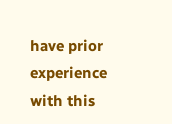have prior experience with this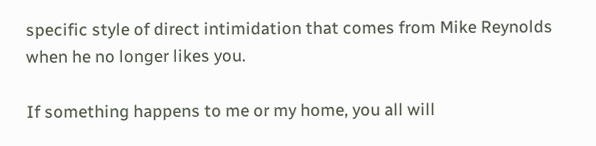specific style of direct intimidation that comes from Mike Reynolds when he no longer likes you.

If something happens to me or my home, you all will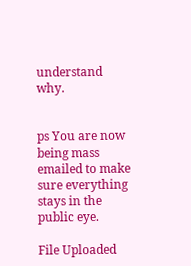understand why.


ps You are now being mass emailed to make sure everything stays in the public eye.

File Uploaded